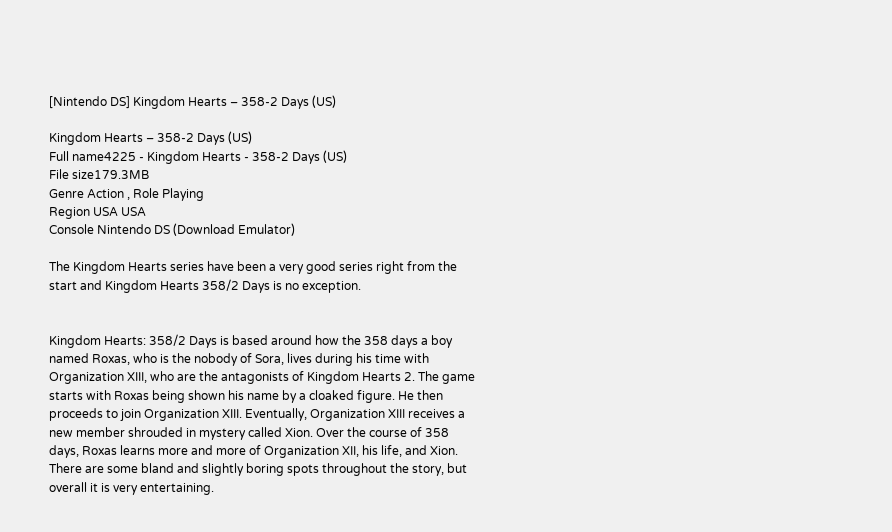[Nintendo DS] Kingdom Hearts – 358-2 Days (US)

Kingdom Hearts – 358-2 Days (US)
Full name4225 - Kingdom Hearts - 358-2 Days (US)
File size179.3MB
Genre Action , Role Playing
Region USA USA
Console Nintendo DS (Download Emulator)

The Kingdom Hearts series have been a very good series right from the start and Kingdom Hearts 358/2 Days is no exception.


Kingdom Hearts: 358/2 Days is based around how the 358 days a boy named Roxas, who is the nobody of Sora, lives during his time with Organization XIII, who are the antagonists of Kingdom Hearts 2. The game starts with Roxas being shown his name by a cloaked figure. He then proceeds to join Organization XIII. Eventually, Organization XIII receives a new member shrouded in mystery called Xion. Over the course of 358 days, Roxas learns more and more of Organization XII, his life, and Xion. There are some bland and slightly boring spots throughout the story, but overall it is very entertaining.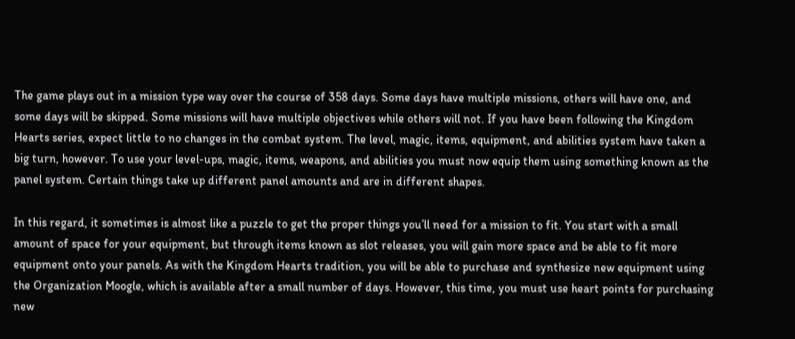The game plays out in a mission type way over the course of 358 days. Some days have multiple missions, others will have one, and some days will be skipped. Some missions will have multiple objectives while others will not. If you have been following the Kingdom Hearts series, expect little to no changes in the combat system. The level, magic, items, equipment, and abilities system have taken a big turn, however. To use your level-ups, magic, items, weapons, and abilities you must now equip them using something known as the panel system. Certain things take up different panel amounts and are in different shapes.

In this regard, it sometimes is almost like a puzzle to get the proper things you’ll need for a mission to fit. You start with a small amount of space for your equipment, but through items known as slot releases, you will gain more space and be able to fit more equipment onto your panels. As with the Kingdom Hearts tradition, you will be able to purchase and synthesize new equipment using the Organization Moogle, which is available after a small number of days. However, this time, you must use heart points for purchasing new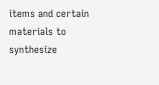items and certain materials to synthesize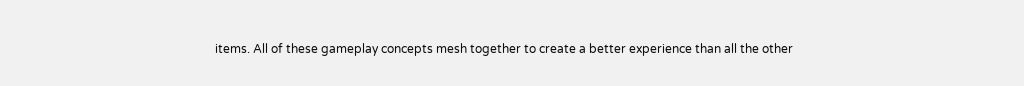items. All of these gameplay concepts mesh together to create a better experience than all the other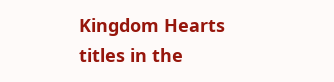Kingdom Hearts titles in the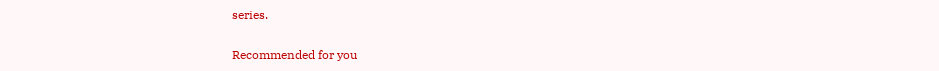series.

Recommended for you